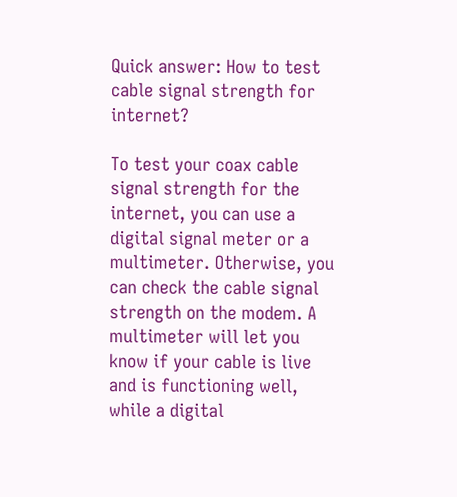Quick answer: How to test cable signal strength for internet?

To test your coax cable signal strength for the internet, you can use a digital signal meter or a multimeter. Otherwise, you can check the cable signal strength on the modem. A multimeter will let you know if your cable is live and is functioning well, while a digital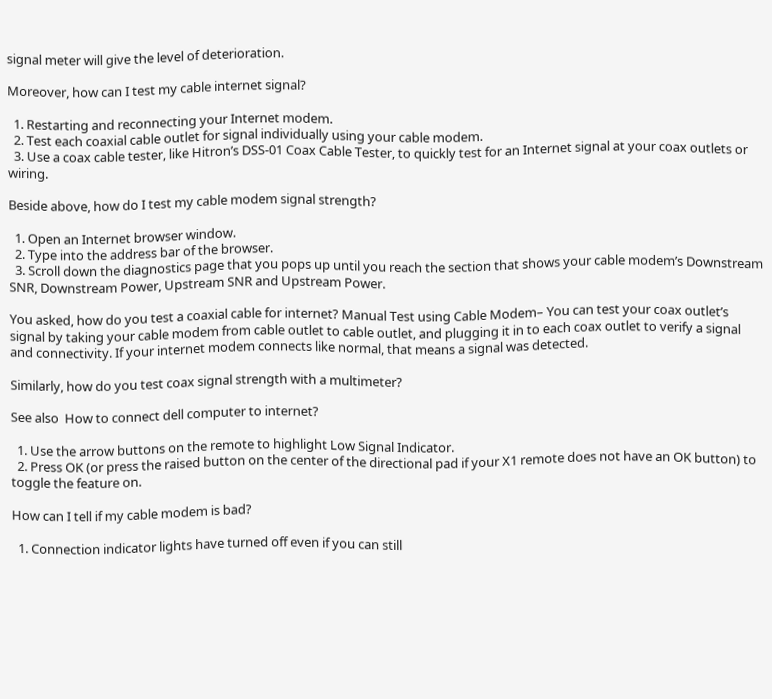signal meter will give the level of deterioration.

Moreover, how can I test my cable internet signal?

  1. Restarting and reconnecting your Internet modem.
  2. Test each coaxial cable outlet for signal individually using your cable modem.
  3. Use a coax cable tester, like Hitron’s DSS-01 Coax Cable Tester, to quickly test for an Internet signal at your coax outlets or wiring.

Beside above, how do I test my cable modem signal strength?

  1. Open an Internet browser window.
  2. Type into the address bar of the browser.
  3. Scroll down the diagnostics page that you pops up until you reach the section that shows your cable modem’s Downstream SNR, Downstream Power, Upstream SNR and Upstream Power.

You asked, how do you test a coaxial cable for internet? Manual Test using Cable Modem– You can test your coax outlet’s signal by taking your cable modem from cable outlet to cable outlet, and plugging it in to each coax outlet to verify a signal and connectivity. If your internet modem connects like normal, that means a signal was detected.

Similarly, how do you test coax signal strength with a multimeter?

See also  How to connect dell computer to internet?

  1. Use the arrow buttons on the remote to highlight Low Signal Indicator.
  2. Press OK (or press the raised button on the center of the directional pad if your X1 remote does not have an OK button) to toggle the feature on.

How can I tell if my cable modem is bad?

  1. Connection indicator lights have turned off even if you can still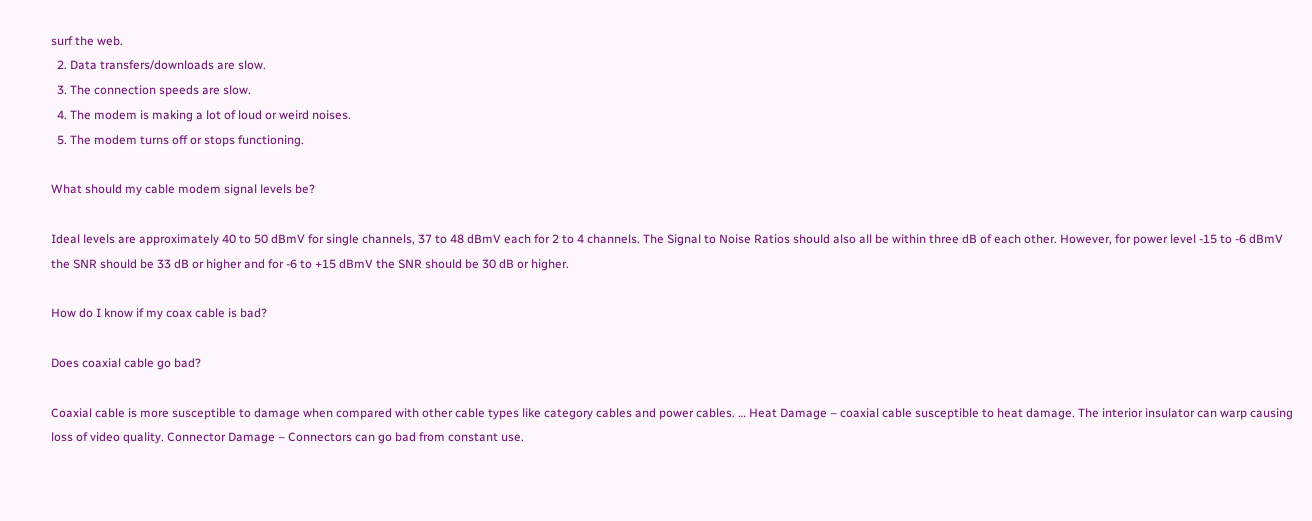surf the web.
  2. Data transfers/downloads are slow.
  3. The connection speeds are slow.
  4. The modem is making a lot of loud or weird noises.
  5. The modem turns off or stops functioning.

What should my cable modem signal levels be?

Ideal levels are approximately 40 to 50 dBmV for single channels, 37 to 48 dBmV each for 2 to 4 channels. The Signal to Noise Ratios should also all be within three dB of each other. However, for power level -15 to -6 dBmV the SNR should be 33 dB or higher and for -6 to +15 dBmV the SNR should be 30 dB or higher.

How do I know if my coax cable is bad?

Does coaxial cable go bad?

Coaxial cable is more susceptible to damage when compared with other cable types like category cables and power cables. … Heat Damage – coaxial cable susceptible to heat damage. The interior insulator can warp causing loss of video quality. Connector Damage – Connectors can go bad from constant use.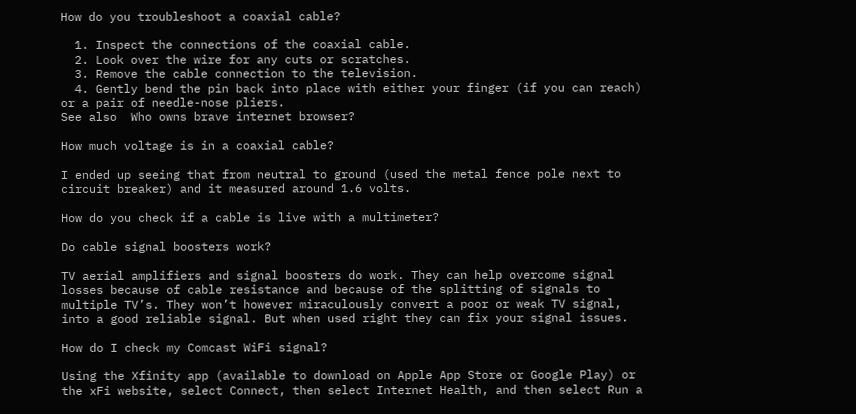How do you troubleshoot a coaxial cable?

  1. Inspect the connections of the coaxial cable.
  2. Look over the wire for any cuts or scratches.
  3. Remove the cable connection to the television.
  4. Gently bend the pin back into place with either your finger (if you can reach) or a pair of needle-nose pliers.
See also  Who owns brave internet browser?

How much voltage is in a coaxial cable?

I ended up seeing that from neutral to ground (used the metal fence pole next to circuit breaker) and it measured around 1.6 volts.

How do you check if a cable is live with a multimeter?

Do cable signal boosters work?

TV aerial amplifiers and signal boosters do work. They can help overcome signal losses because of cable resistance and because of the splitting of signals to multiple TV’s. They won’t however miraculously convert a poor or weak TV signal, into a good reliable signal. But when used right they can fix your signal issues.

How do I check my Comcast WiFi signal?

Using the Xfinity app (available to download on Apple App Store or Google Play) or the xFi website, select Connect, then select Internet Health, and then select Run a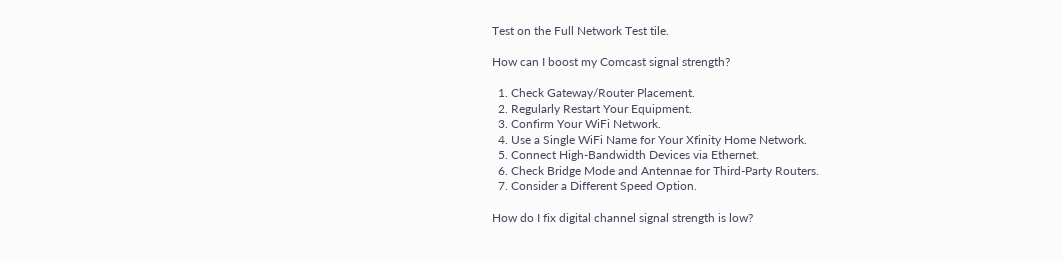Test on the Full Network Test tile.

How can I boost my Comcast signal strength?

  1. Check Gateway/Router Placement.
  2. Regularly Restart Your Equipment.
  3. Confirm Your WiFi Network.
  4. Use a Single WiFi Name for Your Xfinity Home Network.
  5. Connect High-Bandwidth Devices via Ethernet.
  6. Check Bridge Mode and Antennae for Third-Party Routers.
  7. Consider a Different Speed Option.

How do I fix digital channel signal strength is low?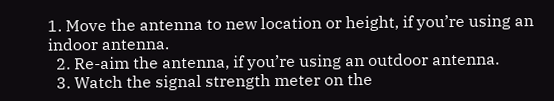1. Move the antenna to new location or height, if you’re using an indoor antenna.
  2. Re-aim the antenna, if you’re using an outdoor antenna.
  3. Watch the signal strength meter on the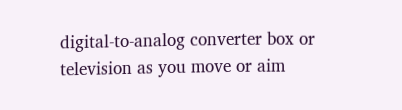digital-to-analog converter box or television as you move or aim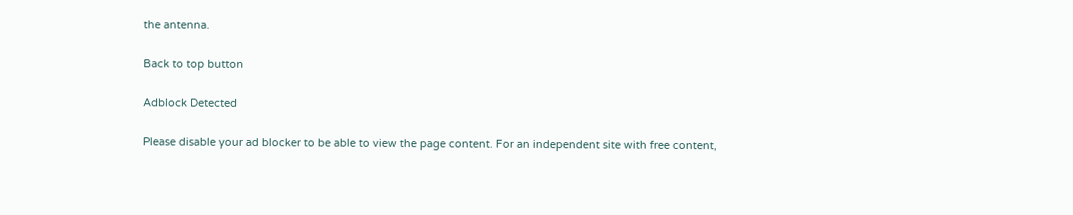the antenna.

Back to top button

Adblock Detected

Please disable your ad blocker to be able to view the page content. For an independent site with free content,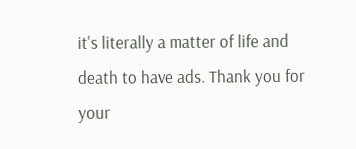it's literally a matter of life and death to have ads. Thank you for your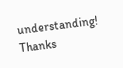understanding! Thanks